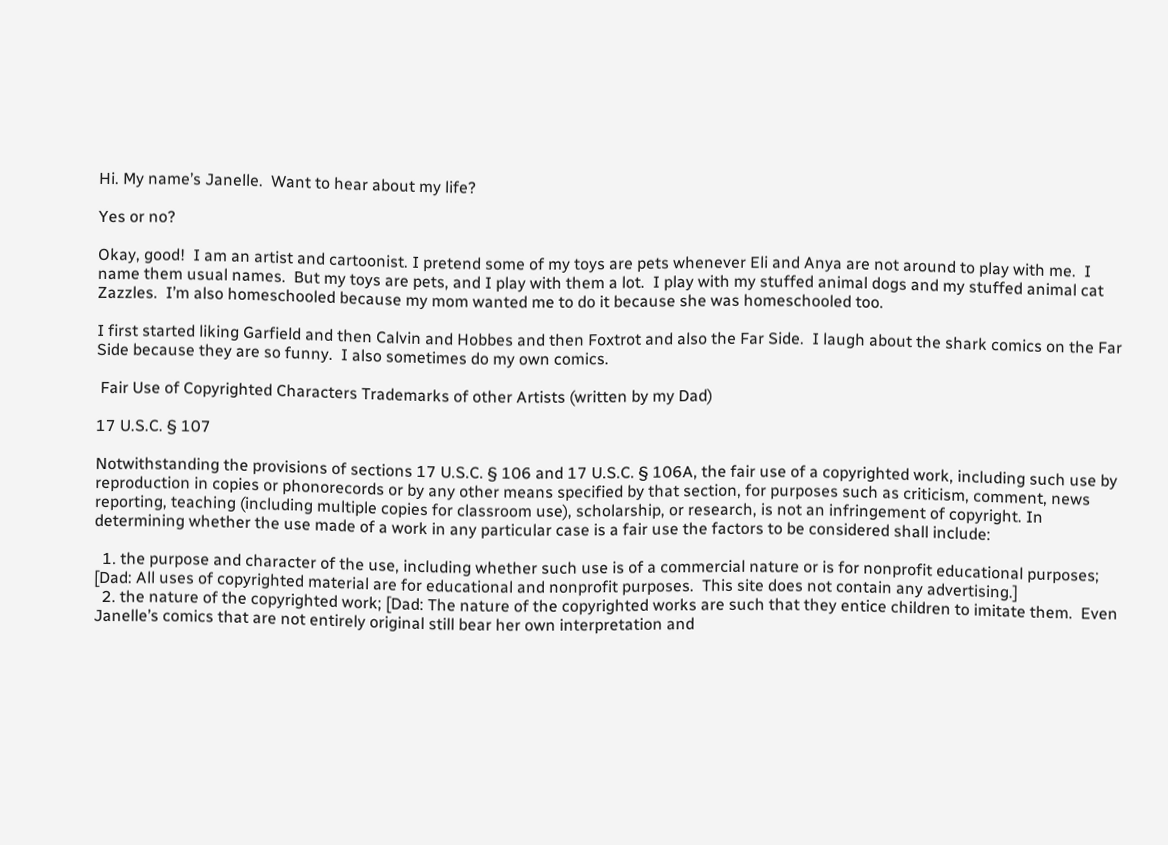Hi. My name’s Janelle.  Want to hear about my life?

Yes or no?

Okay, good!  I am an artist and cartoonist. I pretend some of my toys are pets whenever Eli and Anya are not around to play with me.  I name them usual names.  But my toys are pets, and I play with them a lot.  I play with my stuffed animal dogs and my stuffed animal cat Zazzles.  I’m also homeschooled because my mom wanted me to do it because she was homeschooled too.

I first started liking Garfield and then Calvin and Hobbes and then Foxtrot and also the Far Side.  I laugh about the shark comics on the Far Side because they are so funny.  I also sometimes do my own comics.

 Fair Use of Copyrighted Characters Trademarks of other Artists (written by my Dad)

17 U.S.C. § 107

Notwithstanding the provisions of sections 17 U.S.C. § 106 and 17 U.S.C. § 106A, the fair use of a copyrighted work, including such use by reproduction in copies or phonorecords or by any other means specified by that section, for purposes such as criticism, comment, news reporting, teaching (including multiple copies for classroom use), scholarship, or research, is not an infringement of copyright. In determining whether the use made of a work in any particular case is a fair use the factors to be considered shall include:

  1. the purpose and character of the use, including whether such use is of a commercial nature or is for nonprofit educational purposes; [Dad: All uses of copyrighted material are for educational and nonprofit purposes.  This site does not contain any advertising.]
  2. the nature of the copyrighted work; [Dad: The nature of the copyrighted works are such that they entice children to imitate them.  Even Janelle’s comics that are not entirely original still bear her own interpretation and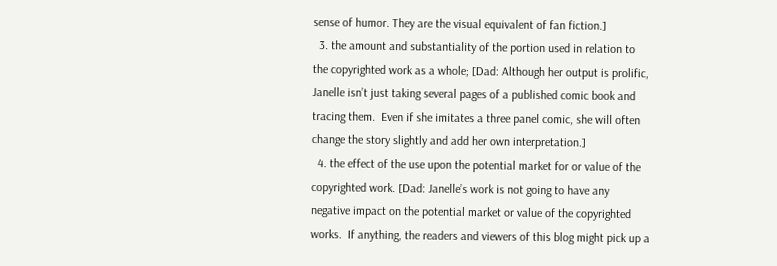sense of humor. They are the visual equivalent of fan fiction.]
  3. the amount and substantiality of the portion used in relation to the copyrighted work as a whole; [Dad: Although her output is prolific, Janelle isn’t just taking several pages of a published comic book and tracing them.  Even if she imitates a three panel comic, she will often change the story slightly and add her own interpretation.]
  4. the effect of the use upon the potential market for or value of the copyrighted work. [Dad: Janelle’s work is not going to have any negative impact on the potential market or value of the copyrighted works.  If anything, the readers and viewers of this blog might pick up a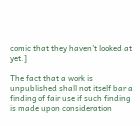comic that they haven’t looked at yet.]

The fact that a work is unpublished shall not itself bar a finding of fair use if such finding is made upon consideration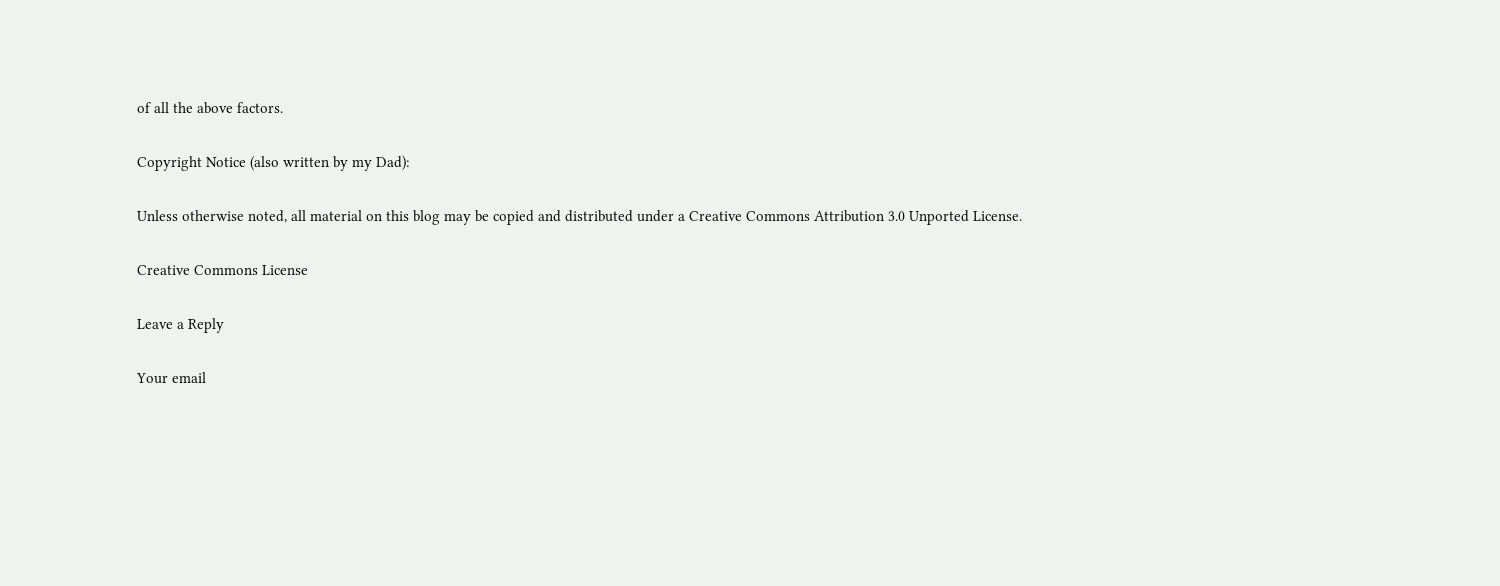of all the above factors.

Copyright Notice (also written by my Dad):

Unless otherwise noted, all material on this blog may be copied and distributed under a Creative Commons Attribution 3.0 Unported License.

Creative Commons License

Leave a Reply

Your email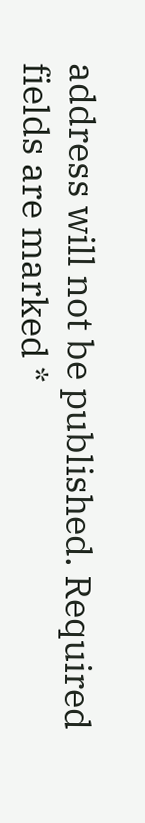address will not be published. Required fields are marked *